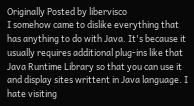Originally Posted by libervisco
I somehow came to dislike everything that has anything to do with Java. It's because it usually requires additional plug-ins like that Java Runtime Library so that you can use it and display sites writtent in Java language. I hate visiting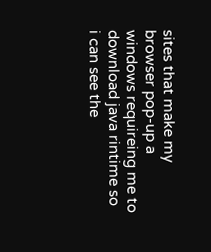sites that make my browser pop-up a windows requireing me to download java rintime so i can see the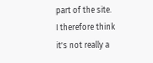part of the site.
I therefore think it's not really a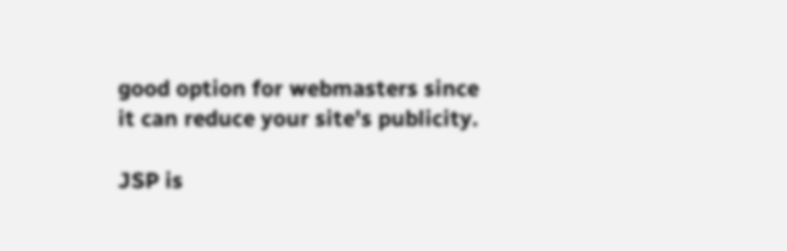good option for webmasters since it can reduce your site's publicity.

JSP is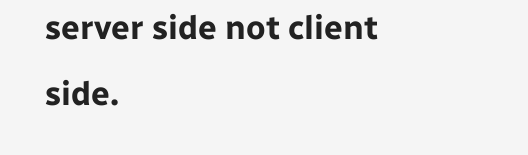server side not client side.